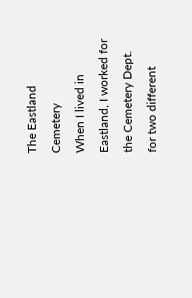The Eastland Cemetery
When I lived in Eastland, I worked for the Cemetery Dept. for two different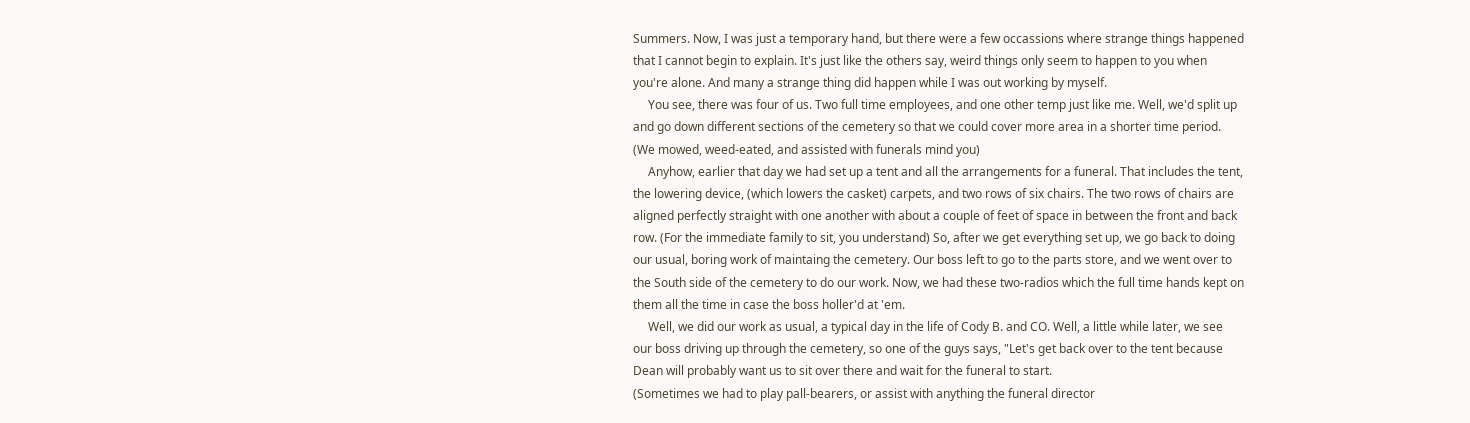Summers. Now, I was just a temporary hand, but there were a few occassions where strange things happened that I cannot begin to explain. It's just like the others say, weird things only seem to happen to you when you're alone. And many a strange thing did happen while I was out working by myself.
     You see, there was four of us. Two full time employees, and one other temp just like me. Well, we'd split up and go down different sections of the cemetery so that we could cover more area in a shorter time period. (We mowed, weed-eated, and assisted with funerals mind you)
     Anyhow, earlier that day we had set up a tent and all the arrangements for a funeral. That includes the tent, the lowering device, (which lowers the casket) carpets, and two rows of six chairs. The two rows of chairs are aligned perfectly straight with one another with about a couple of feet of space in between the front and back row. (For the immediate family to sit, you understand) So, after we get everything set up, we go back to doing our usual, boring work of maintaing the cemetery. Our boss left to go to the parts store, and we went over to the South side of the cemetery to do our work. Now, we had these two-radios which the full time hands kept on them all the time in case the boss holler'd at 'em.
     Well, we did our work as usual, a typical day in the life of Cody B. and CO. Well, a little while later, we see our boss driving up through the cemetery, so one of the guys says, "Let's get back over to the tent because Dean will probably want us to sit over there and wait for the funeral to start.
(Sometimes we had to play pall-bearers, or assist with anything the funeral director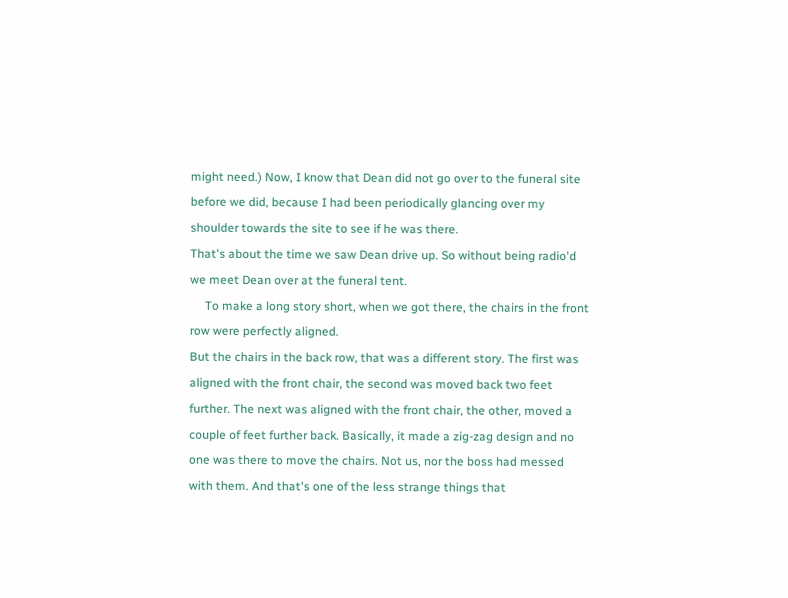might need.) Now, I know that Dean did not go over to the funeral site before we did, because I had been periodically glancing over my shoulder towards the site to see if he was there.
That's about the time we saw Dean drive up. So without being radio'd we meet Dean over at the funeral tent.
     To make a long story short, when we got there, the chairs in the front row were perfectly aligned.
But the chairs in the back row, that was a different story. The first was aligned with the front chair, the second was moved back two feet further. The next was aligned with the front chair, the other, moved a couple of feet further back. Basically, it made a zig-zag design and no one was there to move the chairs. Not us, nor the boss had messed with them. And that's one of the less strange things that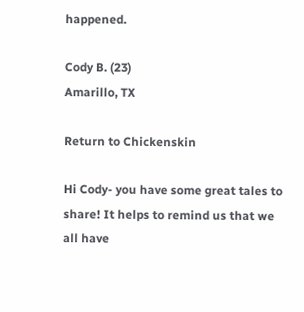happened.

Cody B. (23)
Amarillo, TX

Return to Chickenskin

Hi Cody- you have some great tales to share! It helps to remind us that we all have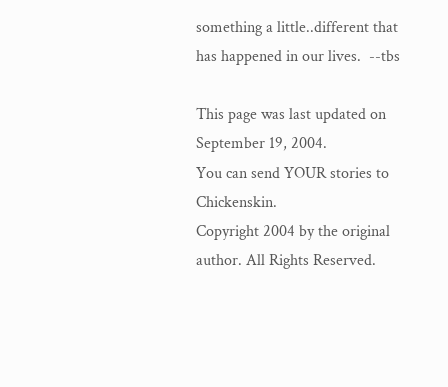something a little..different that has happened in our lives.  --tbs

This page was last updated on September 19, 2004.
You can send YOUR stories to Chickenskin.
Copyright 2004 by the original author. All Rights Reserved.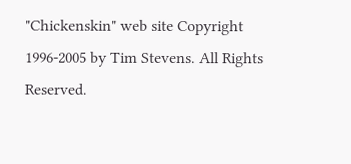"Chickenskin" web site Copyright 1996-2005 by Tim Stevens. All Rights Reserved.